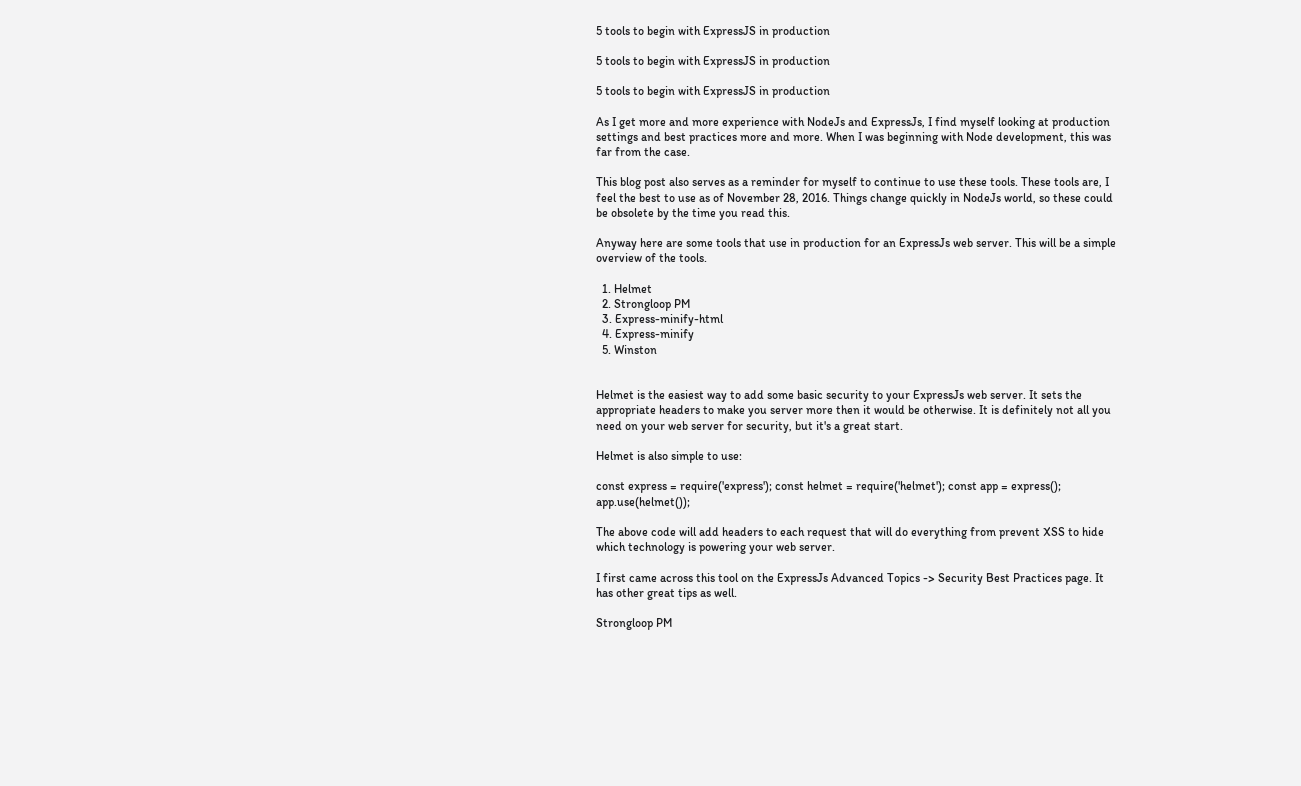5 tools to begin with ExpressJS in production

5 tools to begin with ExpressJS in production

5 tools to begin with ExpressJS in production

As I get more and more experience with NodeJs and ExpressJs, I find myself looking at production settings and best practices more and more. When I was beginning with Node development, this was far from the case.

This blog post also serves as a reminder for myself to continue to use these tools. These tools are, I feel the best to use as of November 28, 2016. Things change quickly in NodeJs world, so these could be obsolete by the time you read this.

Anyway here are some tools that use in production for an ExpressJs web server. This will be a simple overview of the tools.

  1. Helmet
  2. Strongloop PM
  3. Express-minify-html
  4. Express-minify
  5. Winston


Helmet is the easiest way to add some basic security to your ExpressJs web server. It sets the appropriate headers to make you server more then it would be otherwise. It is definitely not all you need on your web server for security, but it's a great start.

Helmet is also simple to use:

const express = require('express'); const helmet = require('helmet'); const app = express(); app.use(helmet());

The above code will add headers to each request that will do everything from prevent XSS to hide which technology is powering your web server.

I first came across this tool on the ExpressJs Advanced Topics -> Security Best Practices page. It has other great tips as well.

Strongloop PM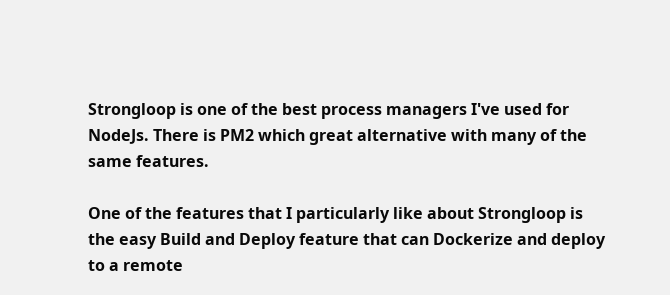Strongloop is one of the best process managers I've used for NodeJs. There is PM2 which great alternative with many of the same features.

One of the features that I particularly like about Strongloop is the easy Build and Deploy feature that can Dockerize and deploy to a remote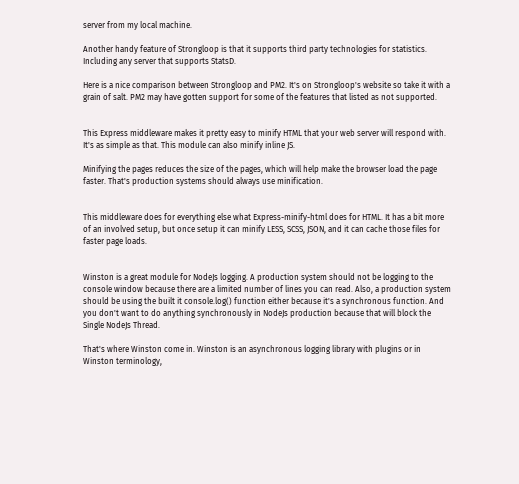server from my local machine.

Another handy feature of Strongloop is that it supports third party technologies for statistics. Including any server that supports StatsD.

Here is a nice comparison between Strongloop and PM2. It's on Strongloop's website so take it with a grain of salt. PM2 may have gotten support for some of the features that listed as not supported.


This Express middleware makes it pretty easy to minify HTML that your web server will respond with. It's as simple as that. This module can also minify inline JS.

Minifying the pages reduces the size of the pages, which will help make the browser load the page faster. That's production systems should always use minification.


This middleware does for everything else what Express-minify-html does for HTML. It has a bit more of an involved setup, but once setup it can minify LESS, SCSS, JSON, and it can cache those files for faster page loads.


Winston is a great module for NodeJs logging. A production system should not be logging to the console window because there are a limited number of lines you can read. Also, a production system should be using the built it console.log() function either because it's a synchronous function. And you don't want to do anything synchronously in NodeJs production because that will block the Single NodeJs Thread.

That's where Winston come in. Winston is an asynchronous logging library with plugins or in Winston terminology,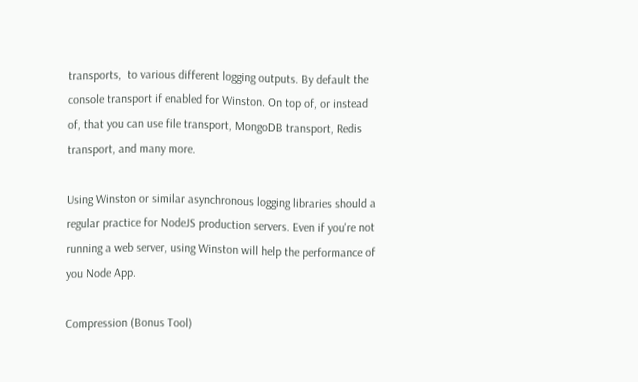transports,  to various different logging outputs. By default the console transport if enabled for Winston. On top of, or instead of, that you can use file transport, MongoDB transport, Redis transport, and many more.

Using Winston or similar asynchronous logging libraries should a regular practice for NodeJS production servers. Even if you're not running a web server, using Winston will help the performance of you Node App.

Compression (Bonus Tool)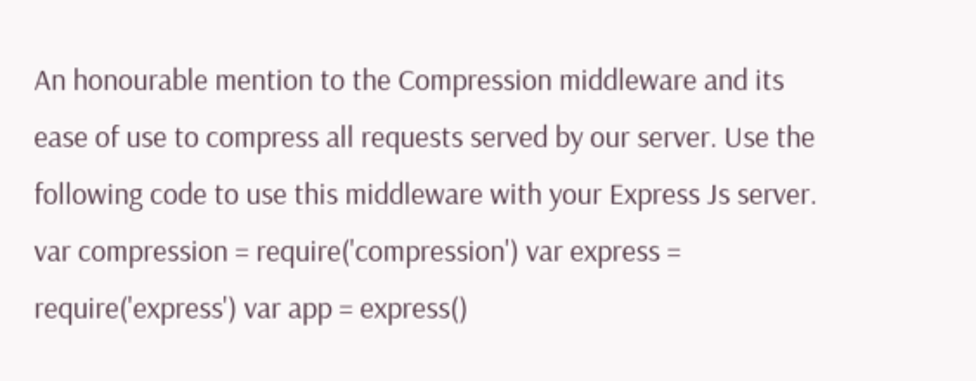An honourable mention to the Compression middleware and its ease of use to compress all requests served by our server. Use the following code to use this middleware with your Express Js server. var compression = require('compression') var express = require('express') var app = express()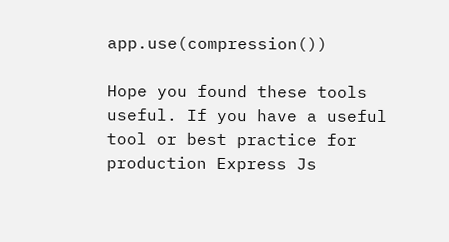app.use(compression())

Hope you found these tools useful. If you have a useful tool or best practice for production Express Js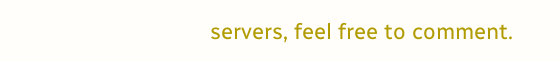servers, feel free to comment.